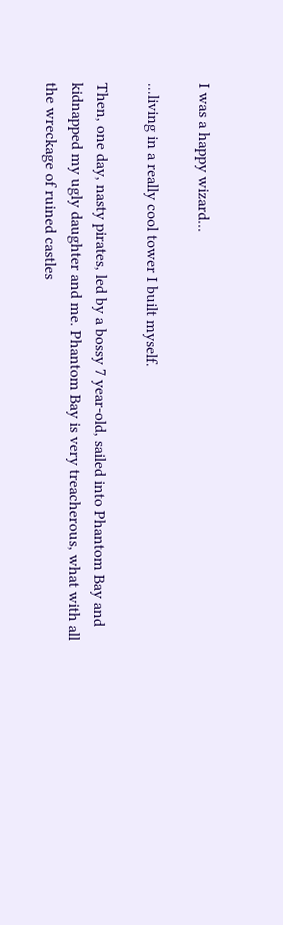I was a happy wizard...

...living in a really cool tower I built myself.

Then, one day, nasty pirates, led by a bossy 7 year-old, sailed into Phantom Bay and kidnapped my ugly daughter and me. Phantom Bay is very treacherous, what with all the wreckage of ruined castles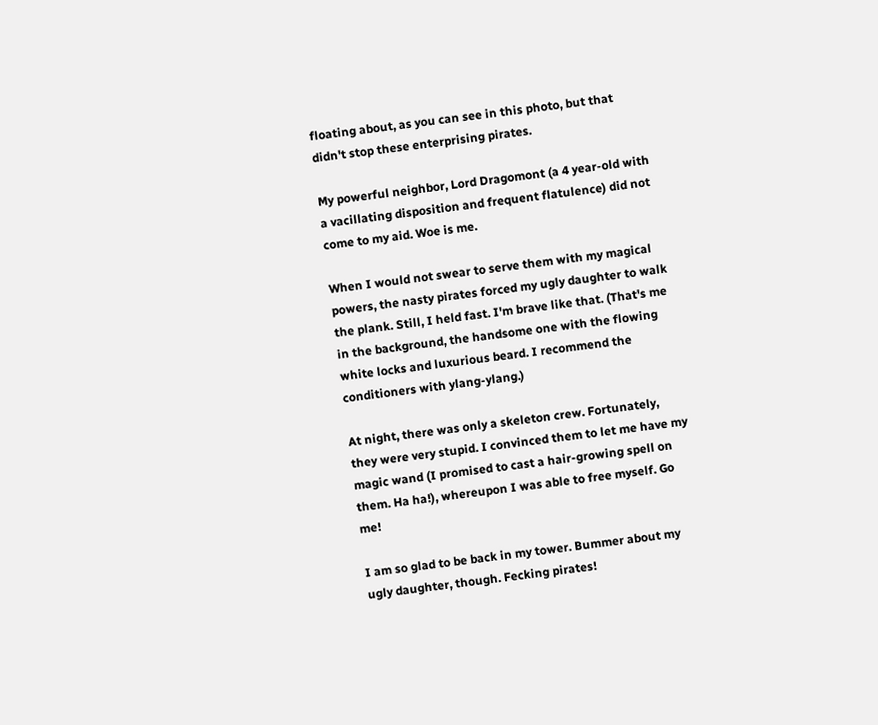floating about, as you can see in this photo, but that didn't stop these enterprising pirates.

My powerful neighbor, Lord Dragomont (a 4 year-old with a vacillating disposition and frequent flatulence) did not come to my aid. Woe is me.

When I would not swear to serve them with my magical powers, the nasty pirates forced my ugly daughter to walk the plank. Still, I held fast. I'm brave like that. (That's me in the background, the handsome one with the flowing white locks and luxurious beard. I recommend the conditioners with ylang-ylang.)

At night, there was only a skeleton crew. Fortunately, they were very stupid. I convinced them to let me have my magic wand (I promised to cast a hair-growing spell on them. Ha ha!), whereupon I was able to free myself. Go me!

I am so glad to be back in my tower. Bummer about my ugly daughter, though. Fecking pirates!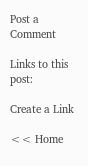Post a Comment

Links to this post:

Create a Link

<< Home